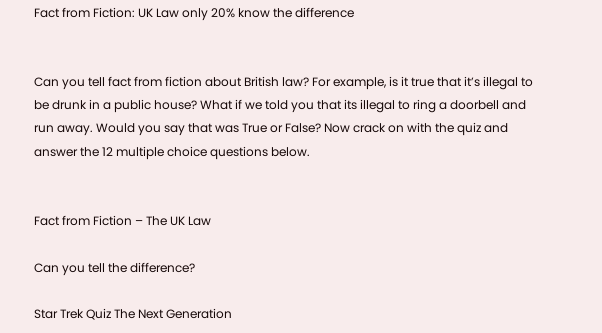Fact from Fiction: UK Law only 20% know the difference


Can you tell fact from fiction about British law? For example, is it true that it’s illegal to be drunk in a public house? What if we told you that its illegal to ring a doorbell and run away. Would you say that was True or False? Now crack on with the quiz and answer the 12 multiple choice questions below.


Fact from Fiction – The UK Law

Can you tell the difference?

Star Trek Quiz The Next Generation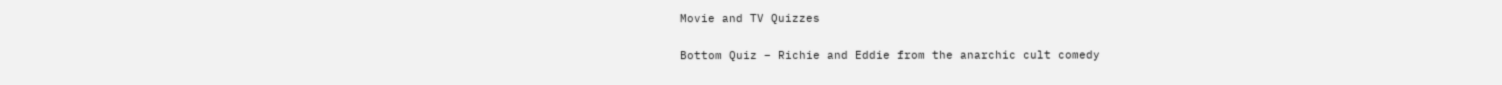Movie and TV Quizzes

Bottom Quiz – Richie and Eddie from the anarchic cult comedy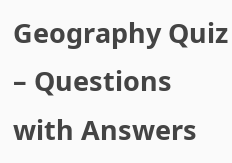Geography Quiz – Questions with Answers